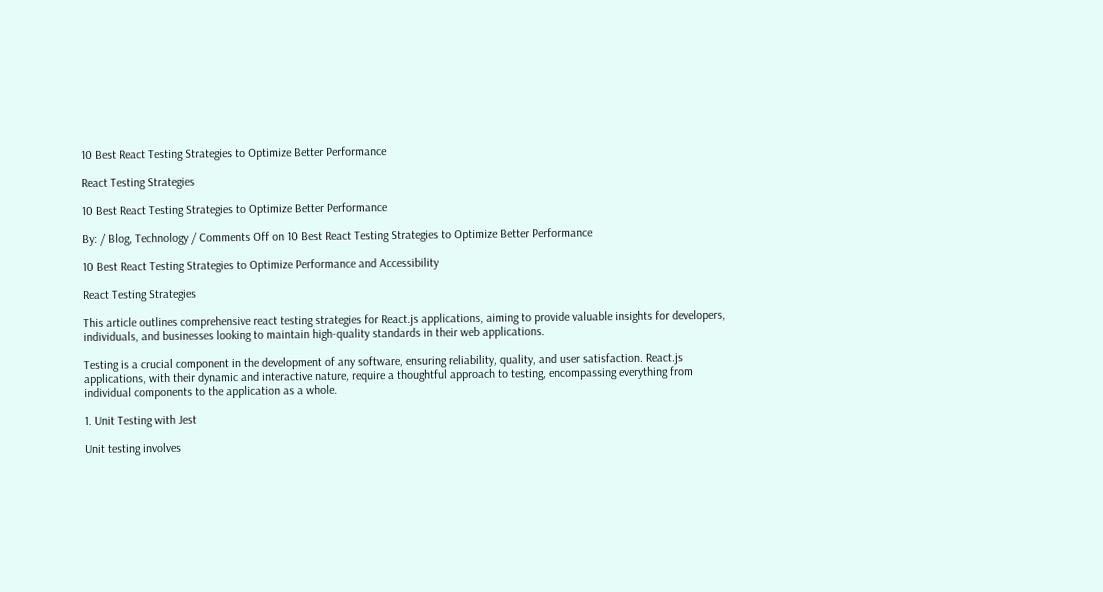10 Best React Testing Strategies to Optimize Better Performance

React Testing Strategies

10 Best React Testing Strategies to Optimize Better Performance

By: / Blog, Technology / Comments Off on 10 Best React Testing Strategies to Optimize Better Performance

10 Best React Testing Strategies to Optimize Performance and Accessibility

React Testing Strategies

This article outlines comprehensive react testing strategies for React.js applications, aiming to provide valuable insights for developers, individuals, and businesses looking to maintain high-quality standards in their web applications.

Testing is a crucial component in the development of any software, ensuring reliability, quality, and user satisfaction. React.js applications, with their dynamic and interactive nature, require a thoughtful approach to testing, encompassing everything from individual components to the application as a whole.

1. Unit Testing with Jest

Unit testing involves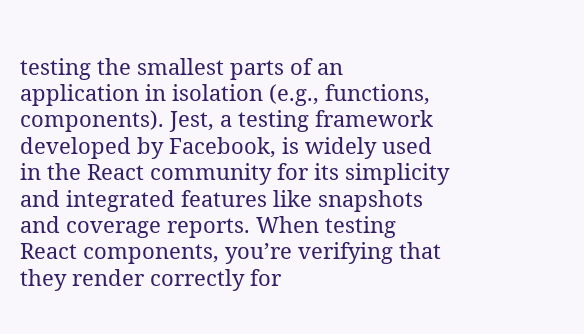testing the smallest parts of an application in isolation (e.g., functions, components). Jest, a testing framework developed by Facebook, is widely used in the React community for its simplicity and integrated features like snapshots and coverage reports. When testing React components, you’re verifying that they render correctly for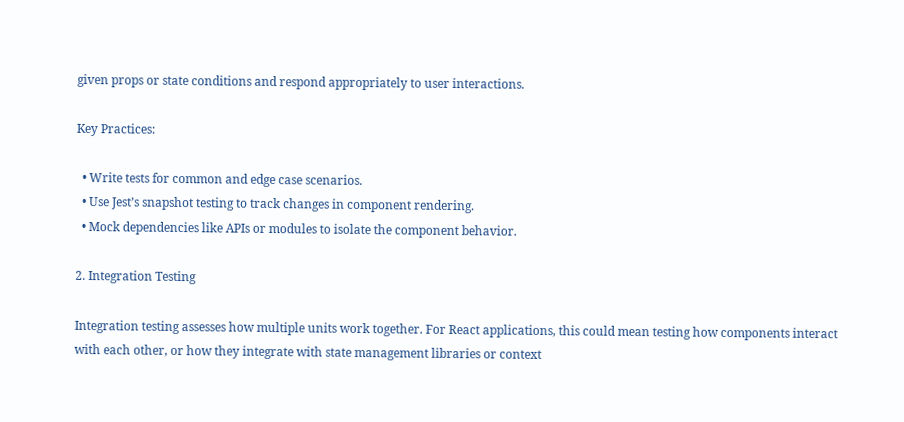given props or state conditions and respond appropriately to user interactions.

Key Practices:

  • Write tests for common and edge case scenarios.
  • Use Jest’s snapshot testing to track changes in component rendering.
  • Mock dependencies like APIs or modules to isolate the component behavior.

2. Integration Testing

Integration testing assesses how multiple units work together. For React applications, this could mean testing how components interact with each other, or how they integrate with state management libraries or context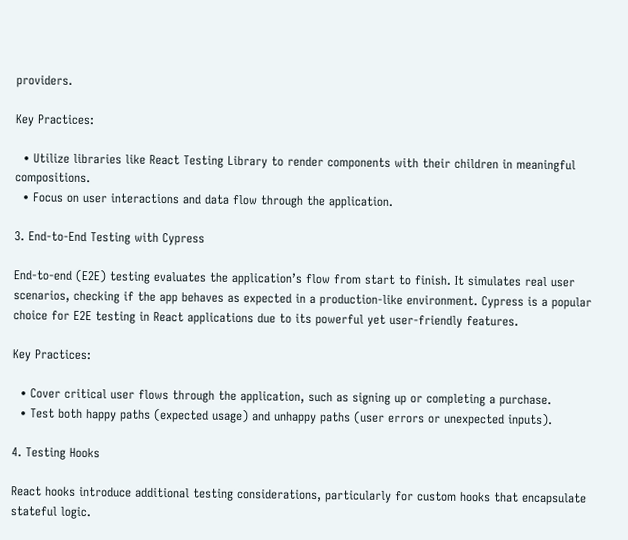providers.

Key Practices:

  • Utilize libraries like React Testing Library to render components with their children in meaningful compositions.
  • Focus on user interactions and data flow through the application.

3. End-to-End Testing with Cypress

End-to-end (E2E) testing evaluates the application’s flow from start to finish. It simulates real user scenarios, checking if the app behaves as expected in a production-like environment. Cypress is a popular choice for E2E testing in React applications due to its powerful yet user-friendly features.

Key Practices:

  • Cover critical user flows through the application, such as signing up or completing a purchase.
  • Test both happy paths (expected usage) and unhappy paths (user errors or unexpected inputs).

4. Testing Hooks

React hooks introduce additional testing considerations, particularly for custom hooks that encapsulate stateful logic.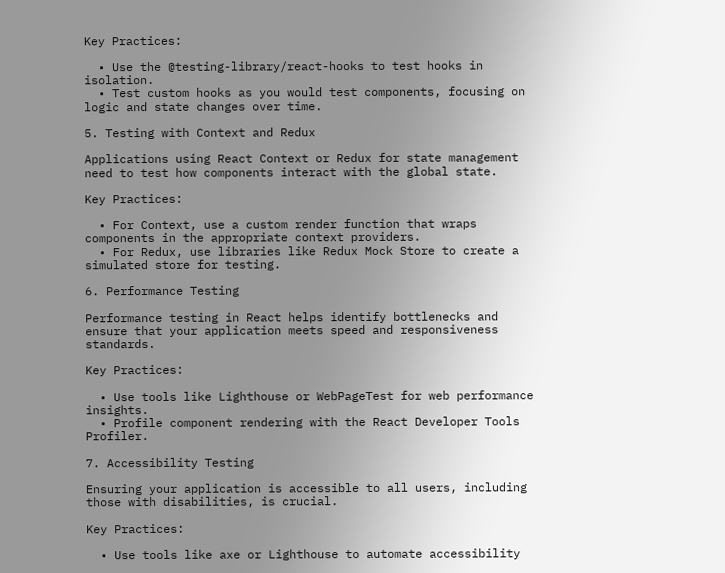Key Practices:

  • Use the @testing-library/react-hooks to test hooks in isolation.
  • Test custom hooks as you would test components, focusing on logic and state changes over time.

5. Testing with Context and Redux

Applications using React Context or Redux for state management need to test how components interact with the global state.

Key Practices:

  • For Context, use a custom render function that wraps components in the appropriate context providers.
  • For Redux, use libraries like Redux Mock Store to create a simulated store for testing.

6. Performance Testing

Performance testing in React helps identify bottlenecks and ensure that your application meets speed and responsiveness standards.

Key Practices:

  • Use tools like Lighthouse or WebPageTest for web performance insights.
  • Profile component rendering with the React Developer Tools Profiler.

7. Accessibility Testing

Ensuring your application is accessible to all users, including those with disabilities, is crucial.

Key Practices:

  • Use tools like axe or Lighthouse to automate accessibility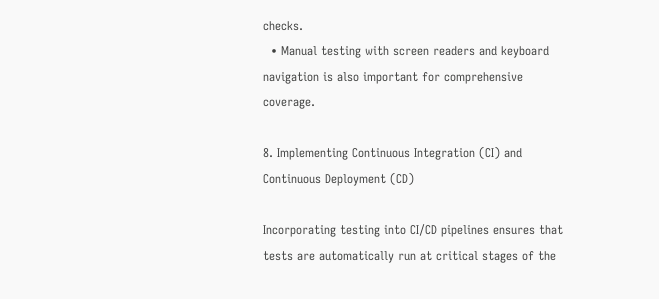checks.
  • Manual testing with screen readers and keyboard navigation is also important for comprehensive coverage.

8. Implementing Continuous Integration (CI) and Continuous Deployment (CD)

Incorporating testing into CI/CD pipelines ensures that tests are automatically run at critical stages of the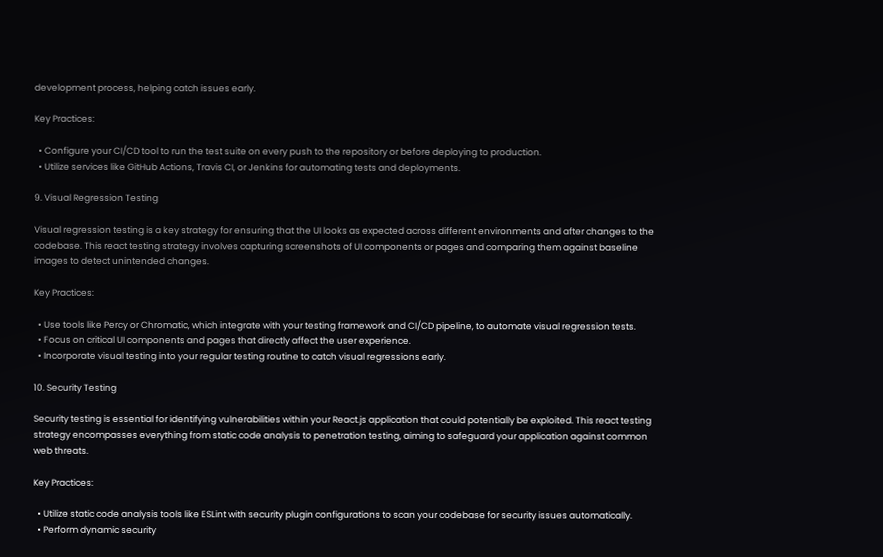development process, helping catch issues early.

Key Practices:

  • Configure your CI/CD tool to run the test suite on every push to the repository or before deploying to production.
  • Utilize services like GitHub Actions, Travis CI, or Jenkins for automating tests and deployments.

9. Visual Regression Testing

Visual regression testing is a key strategy for ensuring that the UI looks as expected across different environments and after changes to the codebase. This react testing strategy involves capturing screenshots of UI components or pages and comparing them against baseline images to detect unintended changes.

Key Practices:

  • Use tools like Percy or Chromatic, which integrate with your testing framework and CI/CD pipeline, to automate visual regression tests.
  • Focus on critical UI components and pages that directly affect the user experience.
  • Incorporate visual testing into your regular testing routine to catch visual regressions early.

10. Security Testing

Security testing is essential for identifying vulnerabilities within your React.js application that could potentially be exploited. This react testing strategy encompasses everything from static code analysis to penetration testing, aiming to safeguard your application against common web threats.

Key Practices:

  • Utilize static code analysis tools like ESLint with security plugin configurations to scan your codebase for security issues automatically.
  • Perform dynamic security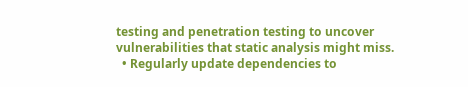testing and penetration testing to uncover vulnerabilities that static analysis might miss.
  • Regularly update dependencies to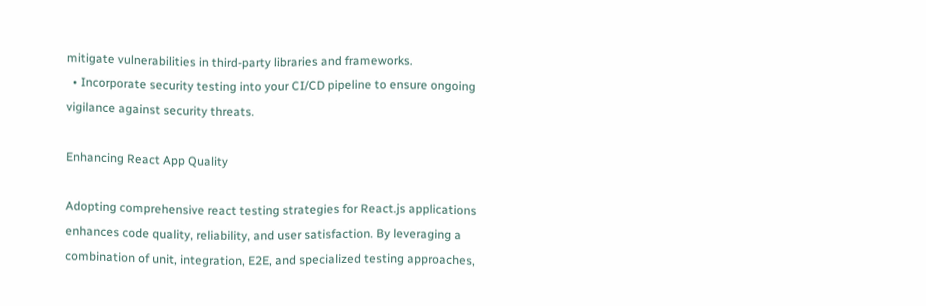mitigate vulnerabilities in third-party libraries and frameworks.
  • Incorporate security testing into your CI/CD pipeline to ensure ongoing vigilance against security threats.

Enhancing React App Quality

Adopting comprehensive react testing strategies for React.js applications enhances code quality, reliability, and user satisfaction. By leveraging a combination of unit, integration, E2E, and specialized testing approaches,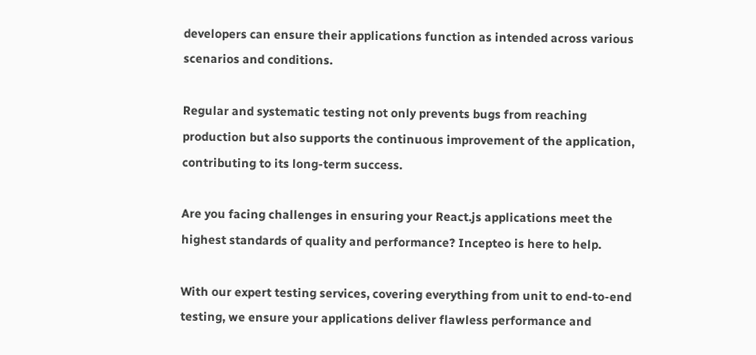developers can ensure their applications function as intended across various scenarios and conditions.

Regular and systematic testing not only prevents bugs from reaching production but also supports the continuous improvement of the application, contributing to its long-term success.

Are you facing challenges in ensuring your React.js applications meet the highest standards of quality and performance? Incepteo is here to help.

With our expert testing services, covering everything from unit to end-to-end testing, we ensure your applications deliver flawless performance and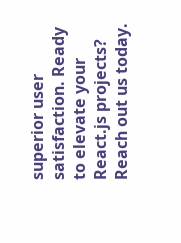superior user satisfaction. Ready to elevate your React.js projects? Reach out us today.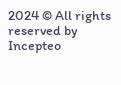2024 © All rights reserved by Incepteo